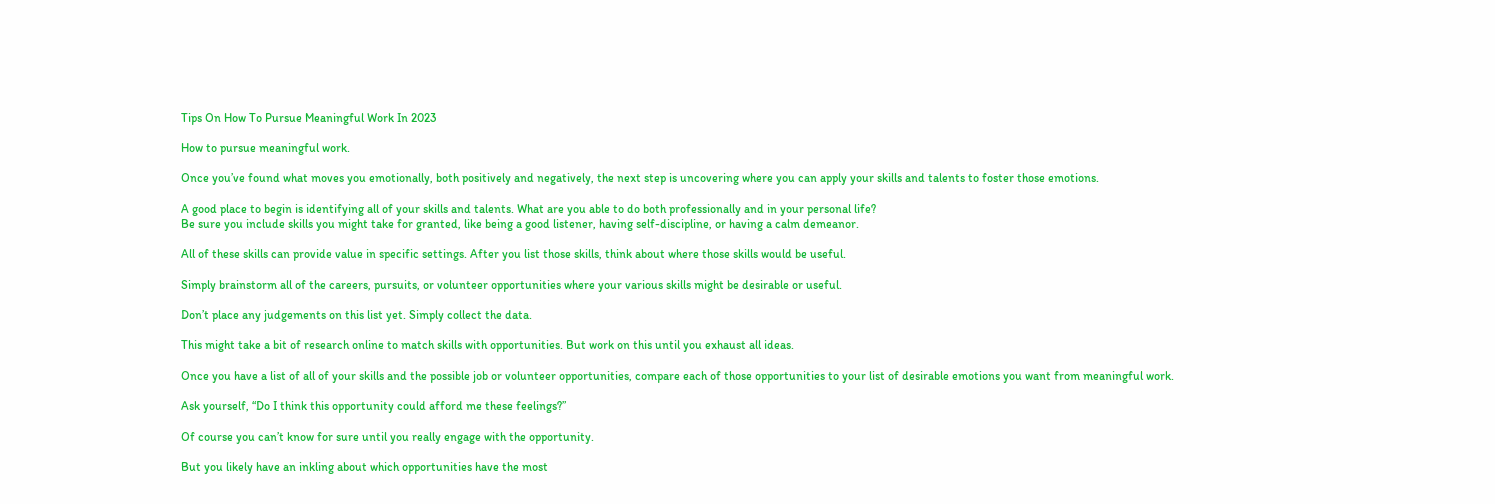Tips On How To Pursue Meaningful Work In 2023

How to pursue meaningful work.

Once you’ve found what moves you emotionally, both positively and negatively, the next step is uncovering where you can apply your skills and talents to foster those emotions.

A good place to begin is identifying all of your skills and talents. What are you able to do both professionally and in your personal life?
Be sure you include skills you might take for granted, like being a good listener, having self-discipline, or having a calm demeanor.

All of these skills can provide value in specific settings. After you list those skills, think about where those skills would be useful.

Simply brainstorm all of the careers, pursuits, or volunteer opportunities where your various skills might be desirable or useful.

Don’t place any judgements on this list yet. Simply collect the data.

This might take a bit of research online to match skills with opportunities. But work on this until you exhaust all ideas.

Once you have a list of all of your skills and the possible job or volunteer opportunities, compare each of those opportunities to your list of desirable emotions you want from meaningful work.

Ask yourself, “Do I think this opportunity could afford me these feelings?”

Of course you can’t know for sure until you really engage with the opportunity.

But you likely have an inkling about which opportunities have the most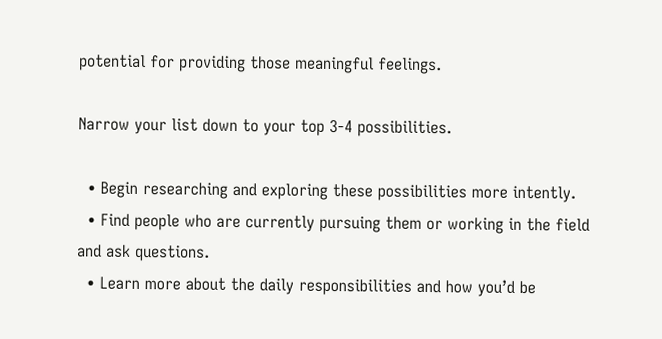potential for providing those meaningful feelings.

Narrow your list down to your top 3-4 possibilities.

  • Begin researching and exploring these possibilities more intently.
  • Find people who are currently pursuing them or working in the field and ask questions.
  • Learn more about the daily responsibilities and how you’d be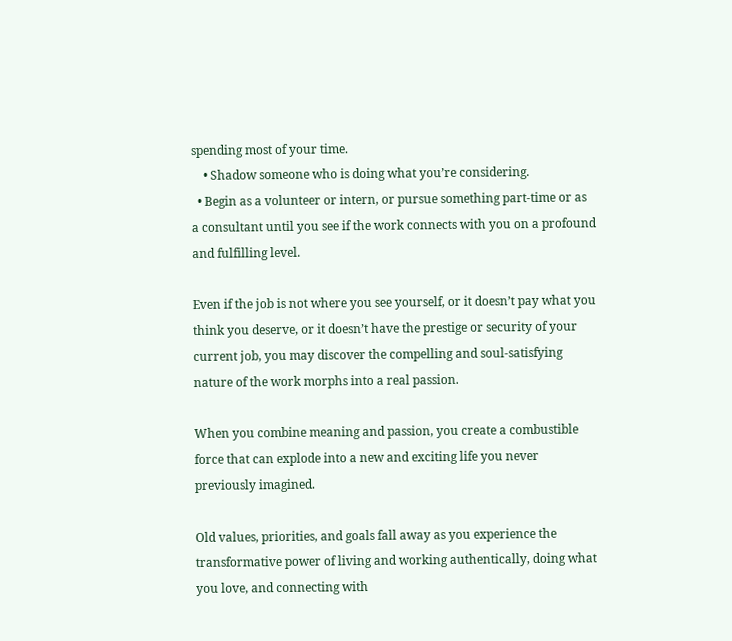spending most of your time.
    • Shadow someone who is doing what you’re considering.
  • Begin as a volunteer or intern, or pursue something part-time or as a consultant until you see if the work connects with you on a profound and fulfilling level.

Even if the job is not where you see yourself, or it doesn’t pay what you think you deserve, or it doesn’t have the prestige or security of your current job, you may discover the compelling and soul-satisfying nature of the work morphs into a real passion.

When you combine meaning and passion, you create a combustible force that can explode into a new and exciting life you never previously imagined.

Old values, priorities, and goals fall away as you experience the transformative power of living and working authentically, doing what you love, and connecting with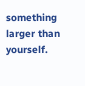something larger than yourself.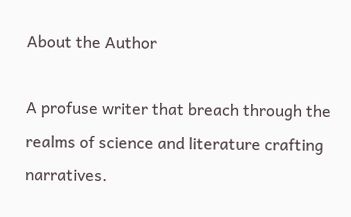About the Author

A profuse writer that breach through the realms of science and literature crafting narratives.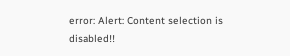error: Alert: Content selection is disabled!!